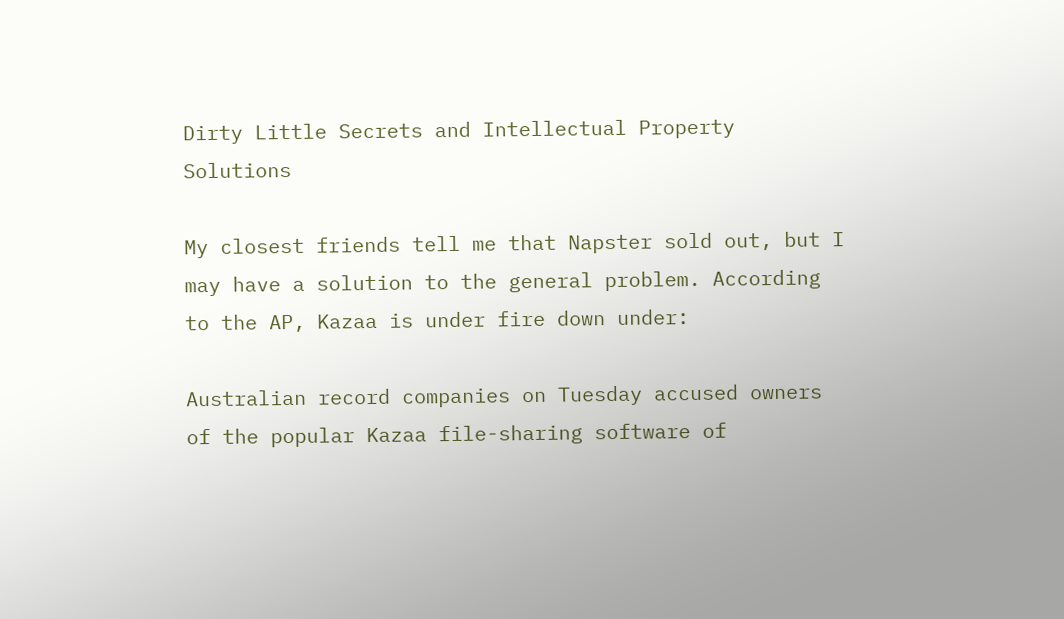Dirty Little Secrets and Intellectual Property Solutions

My closest friends tell me that Napster sold out, but I may have a solution to the general problem. According to the AP, Kazaa is under fire down under:

Australian record companies on Tuesday accused owners of the popular Kazaa file-sharing software of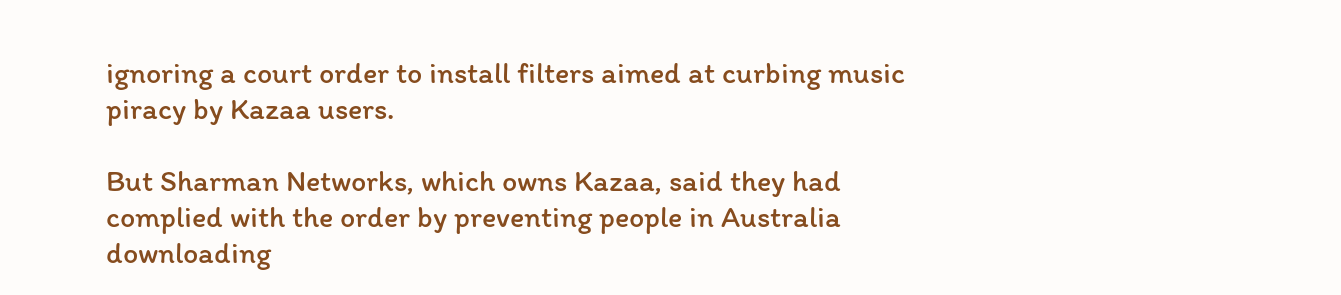ignoring a court order to install filters aimed at curbing music piracy by Kazaa users.

But Sharman Networks, which owns Kazaa, said they had complied with the order by preventing people in Australia downloading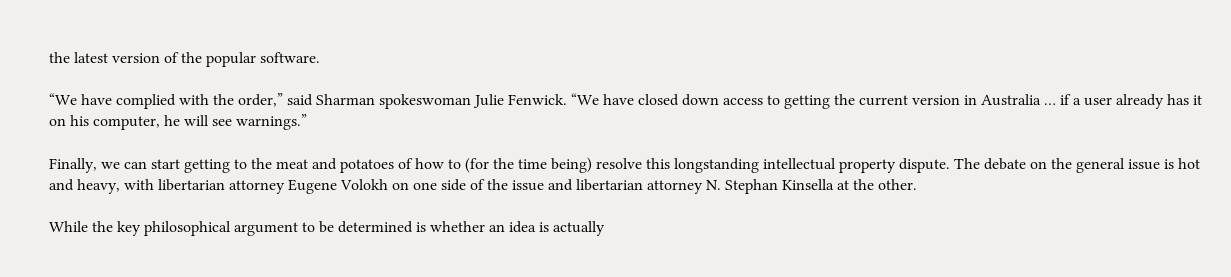the latest version of the popular software.

“We have complied with the order,” said Sharman spokeswoman Julie Fenwick. “We have closed down access to getting the current version in Australia … if a user already has it on his computer, he will see warnings.”

Finally, we can start getting to the meat and potatoes of how to (for the time being) resolve this longstanding intellectual property dispute. The debate on the general issue is hot and heavy, with libertarian attorney Eugene Volokh on one side of the issue and libertarian attorney N. Stephan Kinsella at the other.

While the key philosophical argument to be determined is whether an idea is actually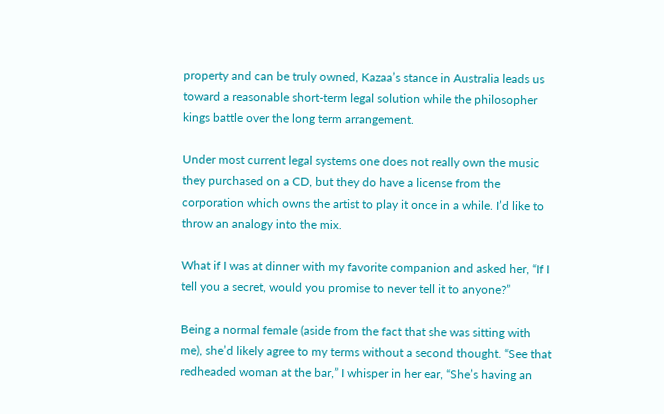property and can be truly owned, Kazaa’s stance in Australia leads us toward a reasonable short-term legal solution while the philosopher kings battle over the long term arrangement.

Under most current legal systems one does not really own the music they purchased on a CD, but they do have a license from the corporation which owns the artist to play it once in a while. I’d like to throw an analogy into the mix.

What if I was at dinner with my favorite companion and asked her, “If I tell you a secret, would you promise to never tell it to anyone?”

Being a normal female (aside from the fact that she was sitting with me), she’d likely agree to my terms without a second thought. “See that redheaded woman at the bar,” I whisper in her ear, “She’s having an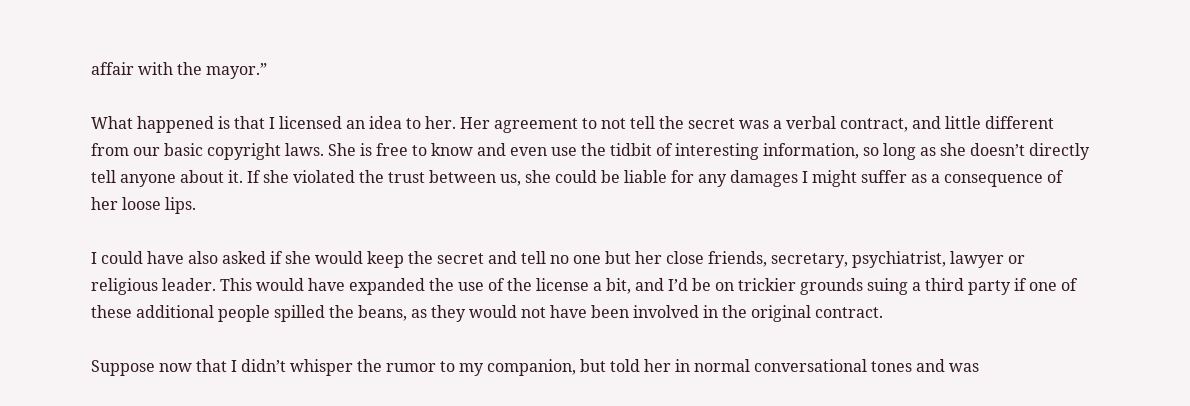affair with the mayor.”

What happened is that I licensed an idea to her. Her agreement to not tell the secret was a verbal contract, and little different from our basic copyright laws. She is free to know and even use the tidbit of interesting information, so long as she doesn’t directly tell anyone about it. If she violated the trust between us, she could be liable for any damages I might suffer as a consequence of her loose lips.

I could have also asked if she would keep the secret and tell no one but her close friends, secretary, psychiatrist, lawyer or religious leader. This would have expanded the use of the license a bit, and I’d be on trickier grounds suing a third party if one of these additional people spilled the beans, as they would not have been involved in the original contract.

Suppose now that I didn’t whisper the rumor to my companion, but told her in normal conversational tones and was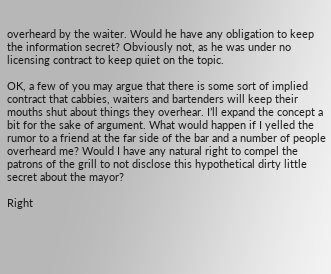overheard by the waiter. Would he have any obligation to keep the information secret? Obviously not, as he was under no licensing contract to keep quiet on the topic.

OK, a few of you may argue that there is some sort of implied contract that cabbies, waiters and bartenders will keep their mouths shut about things they overhear. I’ll expand the concept a bit for the sake of argument. What would happen if I yelled the rumor to a friend at the far side of the bar and a number of people overheard me? Would I have any natural right to compel the patrons of the grill to not disclose this hypothetical dirty little secret about the mayor?

Right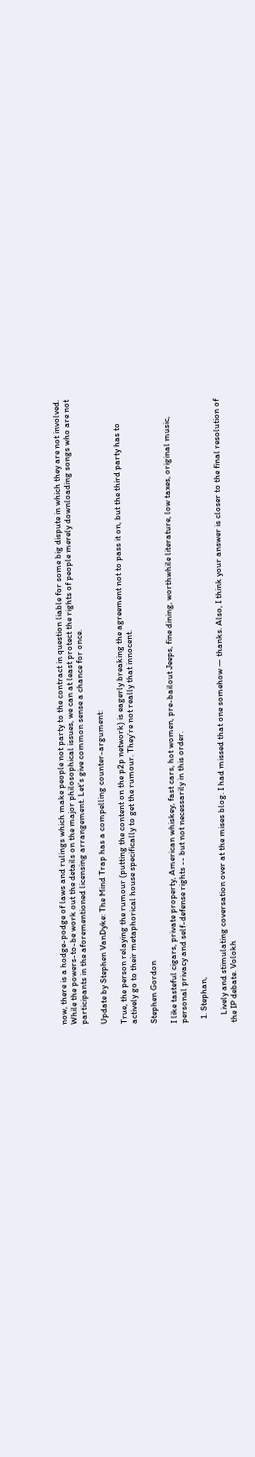now, there is a hodge-podge of laws and rulings which make people not party to the contract in question liable for some big dispute in which they are not involved. While the powers-to-be work out the details on the major philosophical issues, we can at least protect the rights of people merely downloading songs who are not participants in the aforementioned licensing arrangement. Let’s give common sense a chance for once.

Update by Stephen VanDyke: The Mind Trap has a compelling counter-argument:

True, the person relaying the rumour (putting the content on the p2p network) is eagerly breaking the agreement not to pass it on, but the third party has to actively go to their metaphorical house specifically to get the rumour. They’re not really that innocent.

Stephen Gordon

I like tasteful cigars, private property, American whiskey, fast cars, hot women, pre-bailout Jeeps, fine dining, worthwhile literature, low taxes, original music, personal privacy and self-defense rights -- but not necessarily in this order.

  1. Stephan,

    Lively and stimulating coversation over at the mises blog. I had missed that one somehow — thanks. Also, I think your answer is closer to the final resolution of the IP debate. Volokh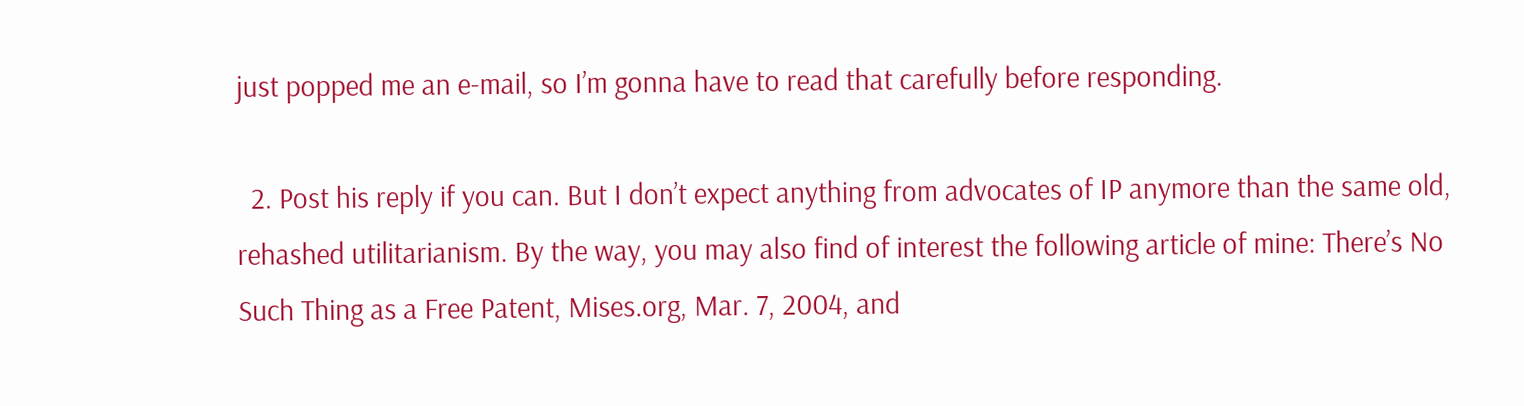just popped me an e-mail, so I’m gonna have to read that carefully before responding.

  2. Post his reply if you can. But I don’t expect anything from advocates of IP anymore than the same old, rehashed utilitarianism. By the way, you may also find of interest the following article of mine: There’s No Such Thing as a Free Patent, Mises.org, Mar. 7, 2004, and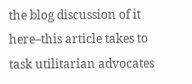the blog discussion of it here–this article takes to task utilitarian advocates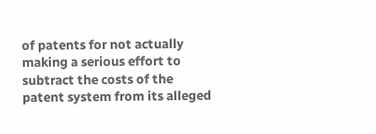of patents for not actually making a serious effort to subtract the costs of the patent system from its alleged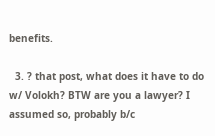benefits.

  3. ? that post, what does it have to do w/ Volokh? BTW are you a lawyer? I assumed so, probably b/c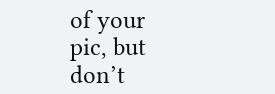of your pic, but don’t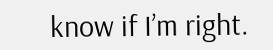know if I’m right.